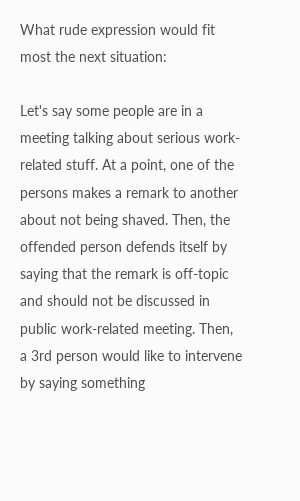What rude expression would fit most the next situation:

Let's say some people are in a meeting talking about serious work-related stuff. At a point, one of the persons makes a remark to another about not being shaved. Then, the offended person defends itself by saying that the remark is off-topic and should not be discussed in public work-related meeting. Then, a 3rd person would like to intervene by saying something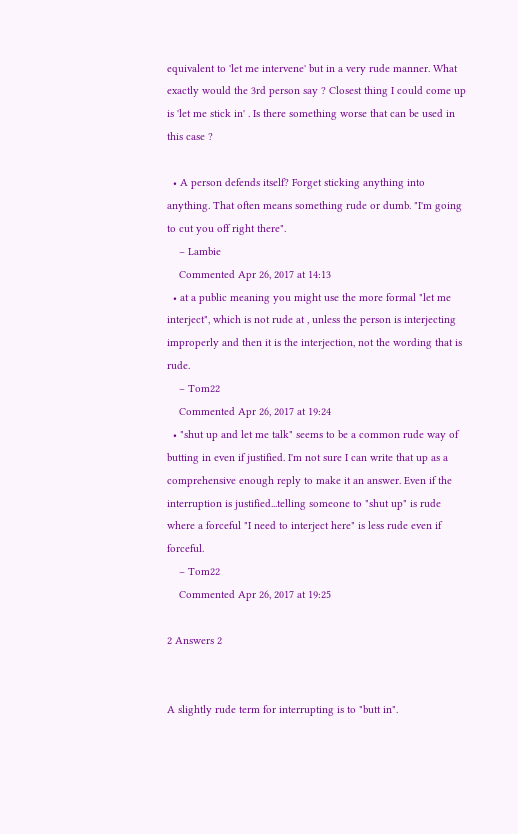equivalent to 'let me intervene' but in a very rude manner. What exactly would the 3rd person say ? Closest thing I could come up is 'let me stick in' . Is there something worse that can be used in this case ?

  • A person defends itself? Forget sticking anything into anything. That often means something rude or dumb. "I'm going to cut you off right there".
    – Lambie
    Commented Apr 26, 2017 at 14:13
  • at a public meaning you might use the more formal "let me interject", which is not rude at , unless the person is interjecting improperly and then it is the interjection, not the wording that is rude.
    – Tom22
    Commented Apr 26, 2017 at 19:24
  • "shut up and let me talk" seems to be a common rude way of butting in even if justified. I'm not sure I can write that up as a comprehensive enough reply to make it an answer. Even if the interruption is justified...telling someone to "shut up" is rude where a forceful "I need to interject here" is less rude even if forceful.
    – Tom22
    Commented Apr 26, 2017 at 19:25

2 Answers 2


A slightly rude term for interrupting is to "butt in".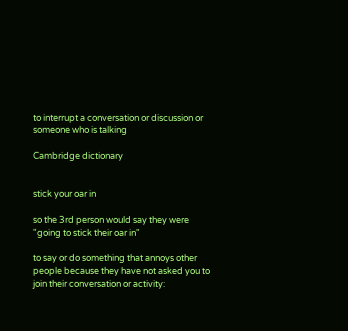to interrupt a conversation or discussion or someone who is talking

Cambridge dictionary


stick your oar in

so the 3rd person would say they were "going to stick their oar in"

to say or do something that annoys other people because they have not asked you to join their conversation or activity: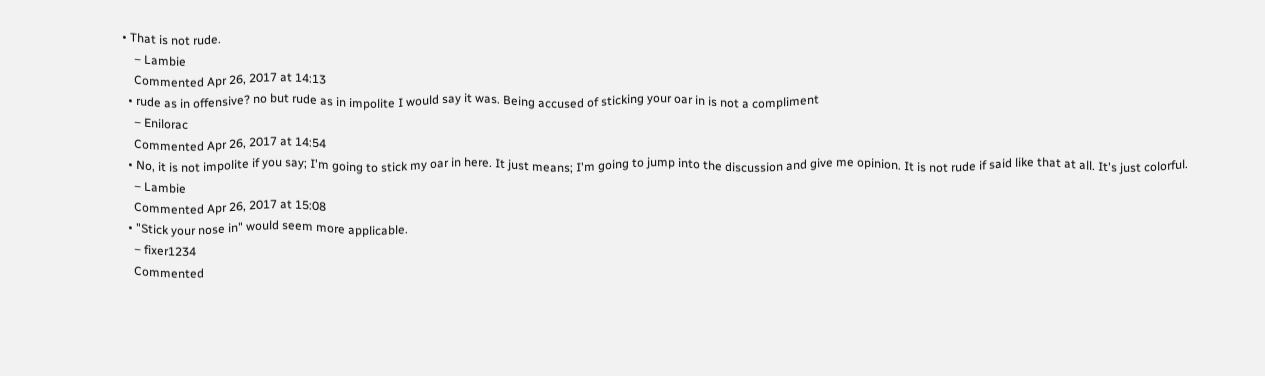• That is not rude.
    – Lambie
    Commented Apr 26, 2017 at 14:13
  • rude as in offensive? no but rude as in impolite I would say it was. Being accused of sticking your oar in is not a compliment
    – Enilorac
    Commented Apr 26, 2017 at 14:54
  • No, it is not impolite if you say; I'm going to stick my oar in here. It just means; I'm going to jump into the discussion and give me opinion. It is not rude if said like that at all. It's just colorful.
    – Lambie
    Commented Apr 26, 2017 at 15:08
  • "Stick your nose in" would seem more applicable.
    – fixer1234
    Commented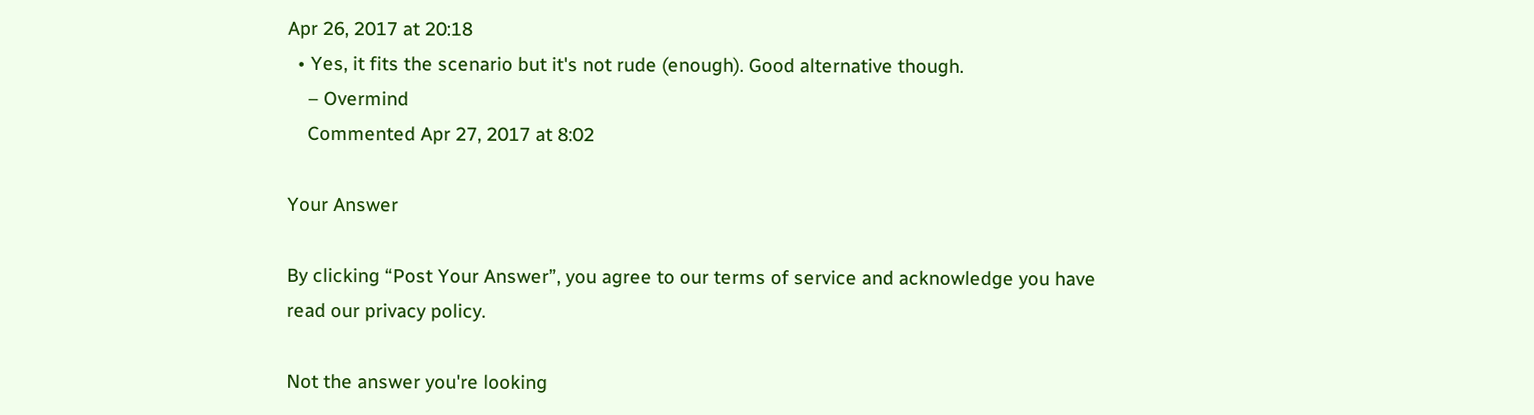Apr 26, 2017 at 20:18
  • Yes, it fits the scenario but it's not rude (enough). Good alternative though.
    – Overmind
    Commented Apr 27, 2017 at 8:02

Your Answer

By clicking “Post Your Answer”, you agree to our terms of service and acknowledge you have read our privacy policy.

Not the answer you're looking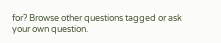for? Browse other questions tagged or ask your own question.